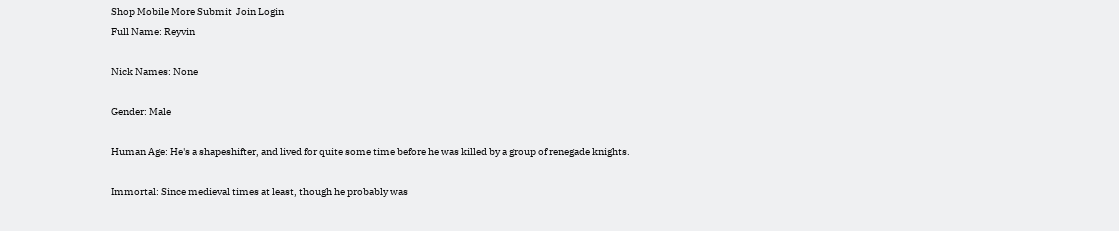Shop Mobile More Submit  Join Login
Full Name: Reyvin

Nick Names: None

Gender: Male

Human Age: He's a shapeshifter, and lived for quite some time before he was killed by a group of renegade knights.

Immortal: Since medieval times at least, though he probably was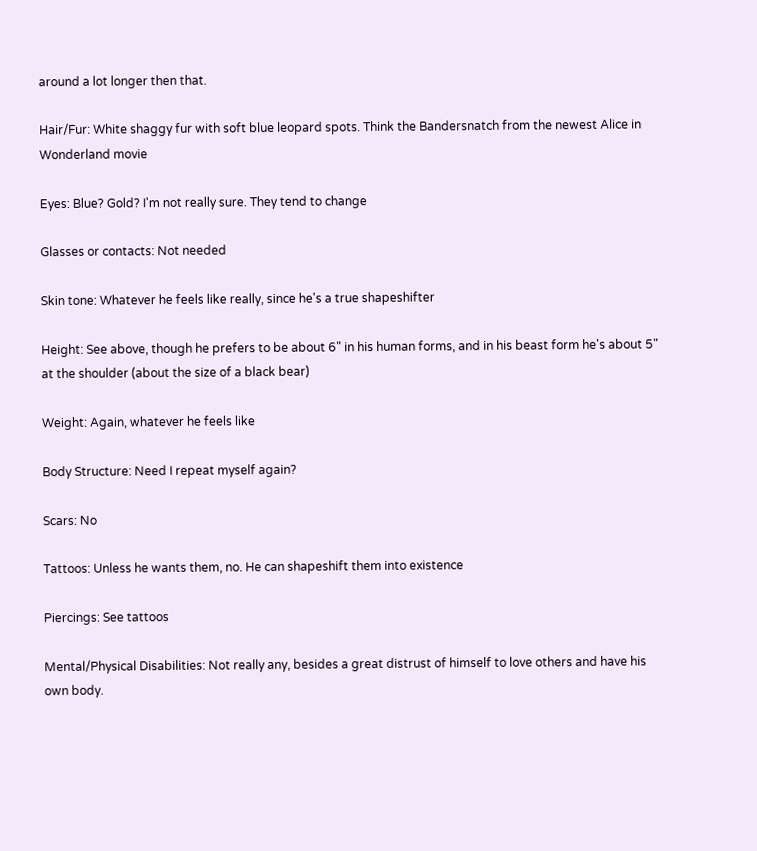around a lot longer then that.

Hair/Fur: White shaggy fur with soft blue leopard spots. Think the Bandersnatch from the newest Alice in Wonderland movie

Eyes: Blue? Gold? I'm not really sure. They tend to change

Glasses or contacts: Not needed

Skin tone: Whatever he feels like really, since he's a true shapeshifter

Height: See above, though he prefers to be about 6" in his human forms, and in his beast form he's about 5" at the shoulder (about the size of a black bear)

Weight: Again, whatever he feels like

Body Structure: Need I repeat myself again?

Scars: No

Tattoos: Unless he wants them, no. He can shapeshift them into existence

Piercings: See tattoos

Mental/Physical Disabilities: Not really any, besides a great distrust of himself to love others and have his own body.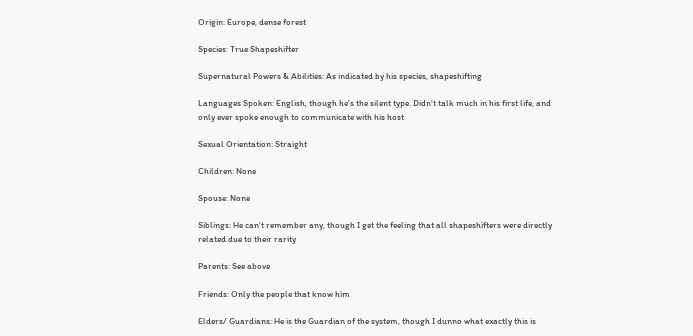Origin: Europe, dense forest

Species: True Shapeshifter

Supernatural Powers & Abilities: As indicated by his species, shapeshifting

Languages Spoken: English, though he's the silent type. Didn't talk much in his first life, and only ever spoke enough to communicate with his host

Sexual Orientation: Straight

Children: None

Spouse: None

Siblings: He can't remember any, though I get the feeling that all shapeshifters were directly related due to their rarity

Parents: See above

Friends: Only the people that know him

Elders/ Guardians: He is the Guardian of the system, though I dunno what exactly this is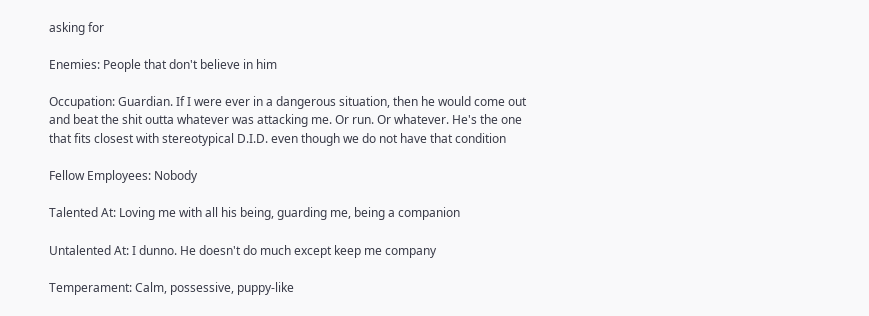asking for

Enemies: People that don't believe in him

Occupation: Guardian. If I were ever in a dangerous situation, then he would come out and beat the shit outta whatever was attacking me. Or run. Or whatever. He's the one that fits closest with stereotypical D.I.D. even though we do not have that condition

Fellow Employees: Nobody

Talented At: Loving me with all his being, guarding me, being a companion

Untalented At: I dunno. He doesn't do much except keep me company

Temperament: Calm, possessive, puppy-like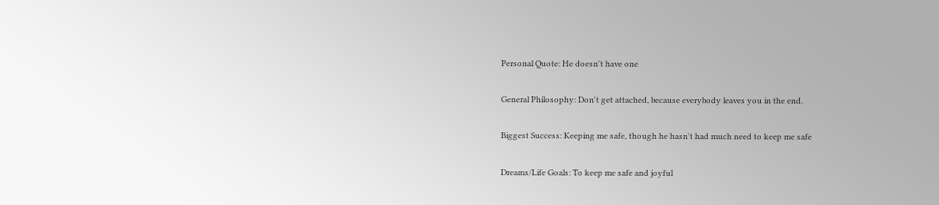Personal Quote: He doesn't have one

General Philosophy: Don't get attached, because everybody leaves you in the end.

Biggest Success: Keeping me safe, though he hasn't had much need to keep me safe

Dreams/Life Goals: To keep me safe and joyful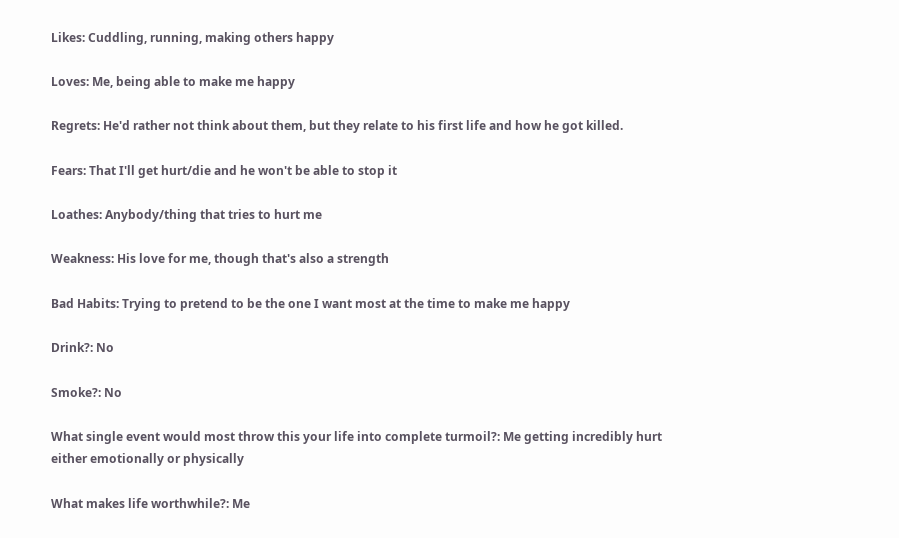Likes: Cuddling, running, making others happy

Loves: Me, being able to make me happy

Regrets: He'd rather not think about them, but they relate to his first life and how he got killed.

Fears: That I'll get hurt/die and he won't be able to stop it

Loathes: Anybody/thing that tries to hurt me

Weakness: His love for me, though that's also a strength

Bad Habits: Trying to pretend to be the one I want most at the time to make me happy

Drink?: No

Smoke?: No

What single event would most throw this your life into complete turmoil?: Me getting incredibly hurt either emotionally or physically

What makes life worthwhile?: Me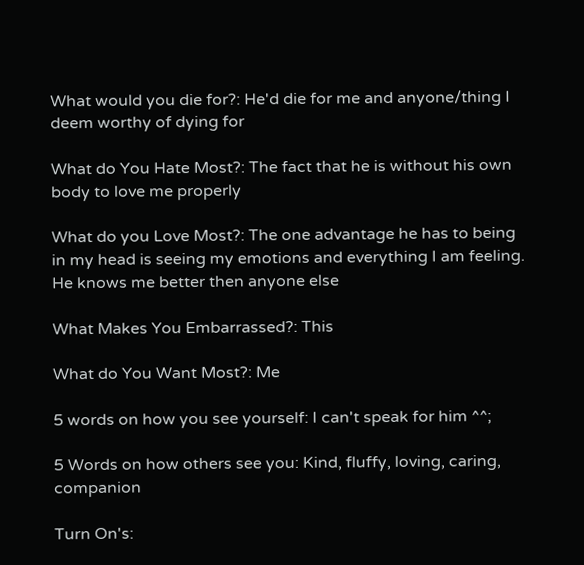What would you die for?: He'd die for me and anyone/thing I deem worthy of dying for

What do You Hate Most?: The fact that he is without his own body to love me properly

What do you Love Most?: The one advantage he has to being in my head is seeing my emotions and everything I am feeling. He knows me better then anyone else

What Makes You Embarrassed?: This

What do You Want Most?: Me

5 words on how you see yourself: I can't speak for him ^^;

5 Words on how others see you: Kind, fluffy, loving, caring, companion

Turn On's: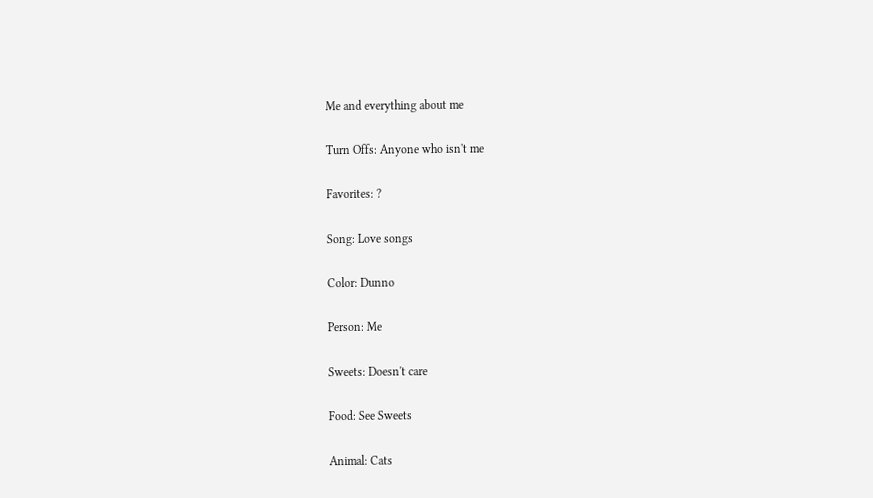Me and everything about me

Turn Offs: Anyone who isn't me

Favorites: ?

Song: Love songs

Color: Dunno

Person: Me

Sweets: Doesn't care

Food: See Sweets

Animal: Cats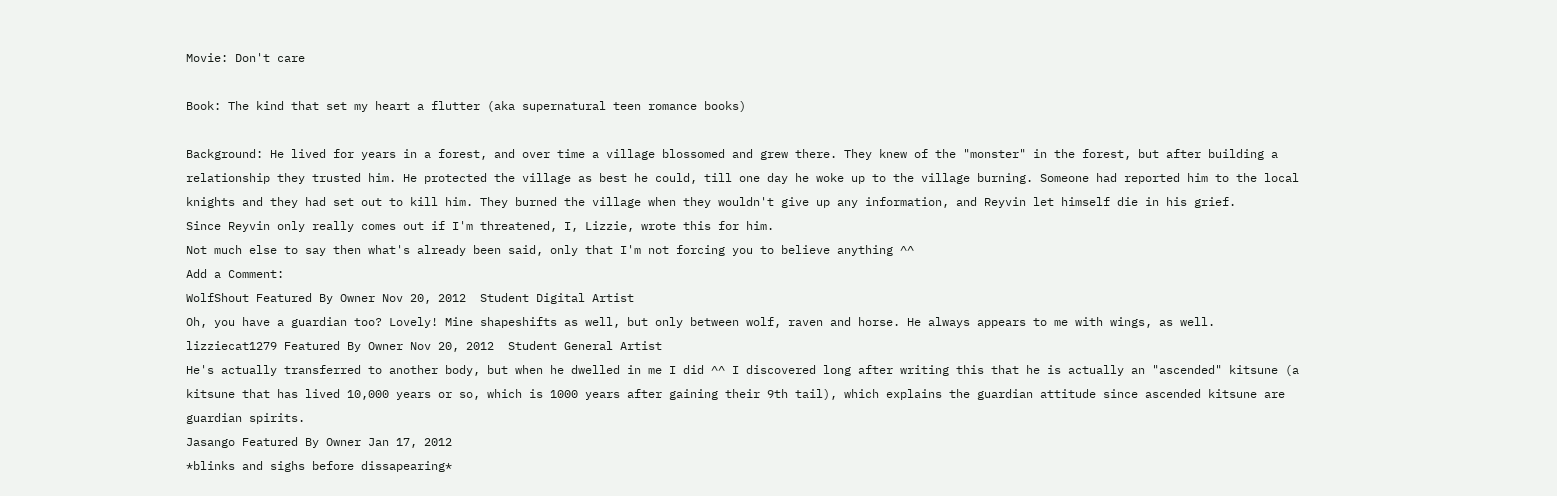Movie: Don't care

Book: The kind that set my heart a flutter (aka supernatural teen romance books)

Background: He lived for years in a forest, and over time a village blossomed and grew there. They knew of the "monster" in the forest, but after building a relationship they trusted him. He protected the village as best he could, till one day he woke up to the village burning. Someone had reported him to the local knights and they had set out to kill him. They burned the village when they wouldn't give up any information, and Reyvin let himself die in his grief.
Since Reyvin only really comes out if I'm threatened, I, Lizzie, wrote this for him.
Not much else to say then what's already been said, only that I'm not forcing you to believe anything ^^
Add a Comment:
WolfShout Featured By Owner Nov 20, 2012  Student Digital Artist
Oh, you have a guardian too? Lovely! Mine shapeshifts as well, but only between wolf, raven and horse. He always appears to me with wings, as well.
lizziecat1279 Featured By Owner Nov 20, 2012  Student General Artist
He's actually transferred to another body, but when he dwelled in me I did ^^ I discovered long after writing this that he is actually an "ascended" kitsune (a kitsune that has lived 10,000 years or so, which is 1000 years after gaining their 9th tail), which explains the guardian attitude since ascended kitsune are guardian spirits.
Jasango Featured By Owner Jan 17, 2012
*blinks and sighs before dissapearing*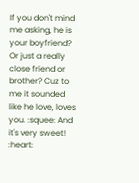If you don't mind me asking, he is your boyfriend? Or just a really close friend or brother? Cuz to me it sounded like he love, loves you. :squee: And it's very sweet! :heart: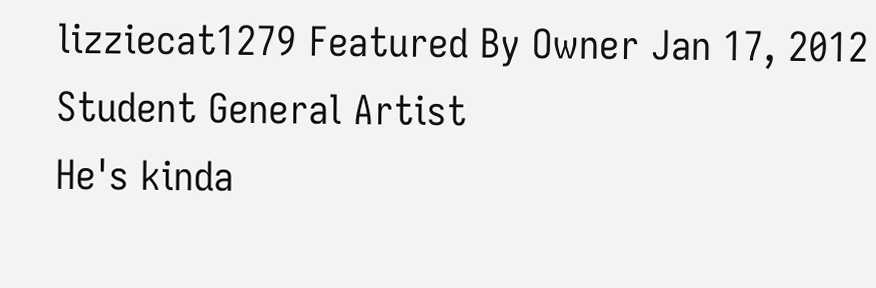lizziecat1279 Featured By Owner Jan 17, 2012  Student General Artist
He's kinda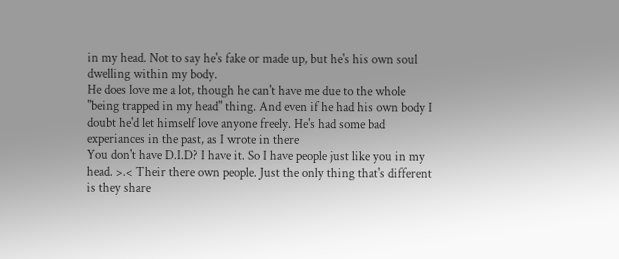in my head. Not to say he's fake or made up, but he's his own soul dwelling within my body.
He does love me a lot, though he can't have me due to the whole "being trapped in my head" thing. And even if he had his own body I doubt he'd let himself love anyone freely. He's had some bad experiances in the past, as I wrote in there
You don't have D.I.D? I have it. So I have people just like you in my head. >.< Their there own people. Just the only thing that's different is they share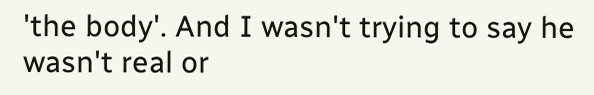'the body'. And I wasn't trying to say he wasn't real or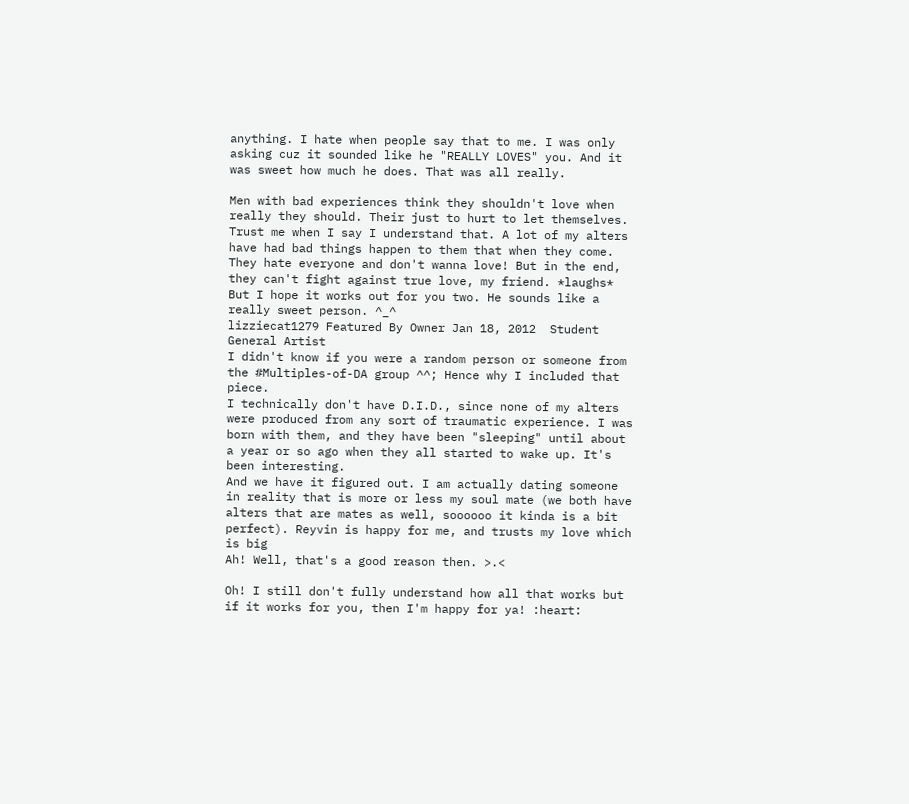anything. I hate when people say that to me. I was only asking cuz it sounded like he "REALLY LOVES" you. And it was sweet how much he does. That was all really.

Men with bad experiences think they shouldn't love when really they should. Their just to hurt to let themselves. Trust me when I say I understand that. A lot of my alters have had bad things happen to them that when they come. They hate everyone and don't wanna love! But in the end, they can't fight against true love, my friend. *laughs* But I hope it works out for you two. He sounds like a really sweet person. ^_^
lizziecat1279 Featured By Owner Jan 18, 2012  Student General Artist
I didn't know if you were a random person or someone from the #Multiples-of-DA group ^^; Hence why I included that piece.
I technically don't have D.I.D., since none of my alters were produced from any sort of traumatic experience. I was born with them, and they have been "sleeping" until about a year or so ago when they all started to wake up. It's been interesting.
And we have it figured out. I am actually dating someone in reality that is more or less my soul mate (we both have alters that are mates as well, soooooo it kinda is a bit perfect). Reyvin is happy for me, and trusts my love which is big
Ah! Well, that's a good reason then. >.<

Oh! I still don't fully understand how all that works but if it works for you, then I'm happy for ya! :heart: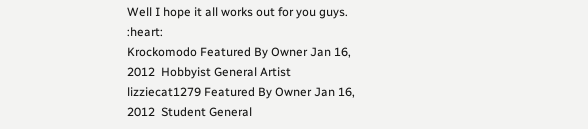Well I hope it all works out for you guys. :heart:
Krockomodo Featured By Owner Jan 16, 2012  Hobbyist General Artist
lizziecat1279 Featured By Owner Jan 16, 2012  Student General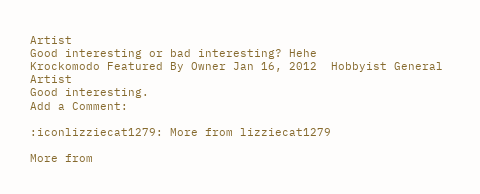Artist
Good interesting or bad interesting? Hehe
Krockomodo Featured By Owner Jan 16, 2012  Hobbyist General Artist
Good interesting.
Add a Comment:

:iconlizziecat1279: More from lizziecat1279

More from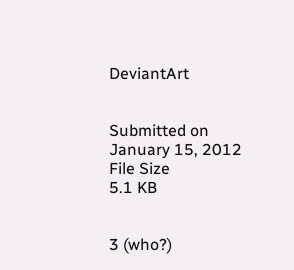DeviantArt


Submitted on
January 15, 2012
File Size
5.1 KB


3 (who?)